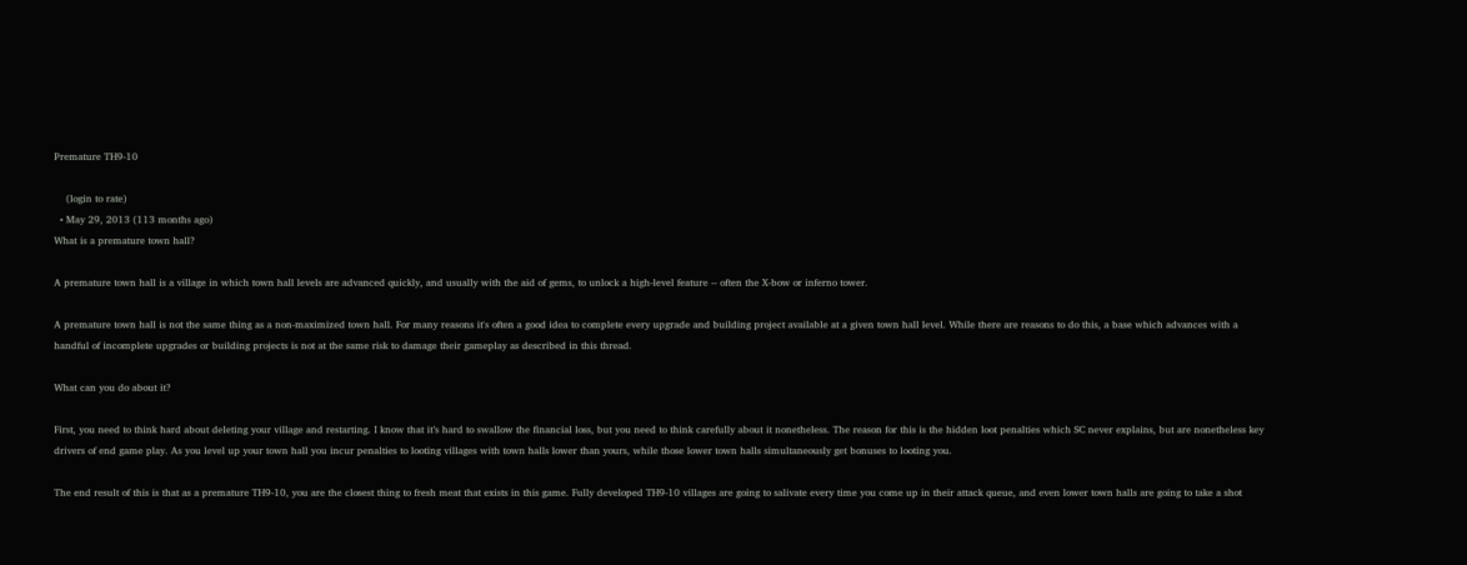Premature TH9-10

    (login to rate)
  • May 29, 2013 (113 months ago)
What is a premature town hall?

A premature town hall is a village in which town hall levels are advanced quickly, and usually with the aid of gems, to unlock a high-level feature -- often the X-bow or inferno tower.

A premature town hall is not the same thing as a non-maximized town hall. For many reasons it's often a good idea to complete every upgrade and building project available at a given town hall level. While there are reasons to do this, a base which advances with a handful of incomplete upgrades or building projects is not at the same risk to damage their gameplay as described in this thread.

What can you do about it?

First, you need to think hard about deleting your village and restarting. I know that it’s hard to swallow the financial loss, but you need to think carefully about it nonetheless. The reason for this is the hidden loot penalties which SC never explains, but are nonetheless key drivers of end game play. As you level up your town hall you incur penalties to looting villages with town halls lower than yours, while those lower town halls simultaneously get bonuses to looting you.

The end result of this is that as a premature TH9-10, you are the closest thing to fresh meat that exists in this game. Fully developed TH9-10 villages are going to salivate every time you come up in their attack queue, and even lower town halls are going to take a shot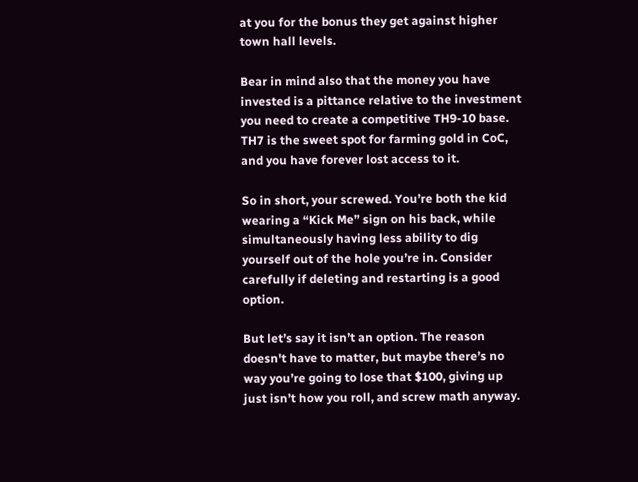at you for the bonus they get against higher town hall levels.

Bear in mind also that the money you have invested is a pittance relative to the investment you need to create a competitive TH9-10 base. TH7 is the sweet spot for farming gold in CoC, and you have forever lost access to it.

So in short, your screwed. You’re both the kid wearing a “Kick Me” sign on his back, while simultaneously having less ability to dig yourself out of the hole you’re in. Consider carefully if deleting and restarting is a good option.

But let’s say it isn’t an option. The reason doesn't have to matter, but maybe there’s no way you’re going to lose that $100, giving up just isn’t how you roll, and screw math anyway.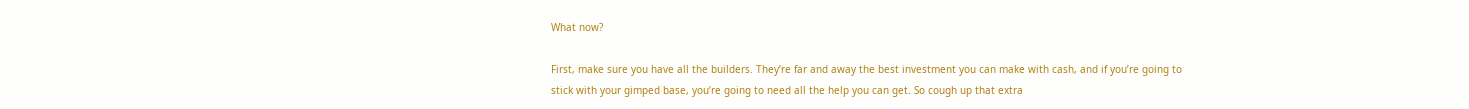What now?

First, make sure you have all the builders. They’re far and away the best investment you can make with cash, and if you’re going to stick with your gimped base, you’re going to need all the help you can get. So cough up that extra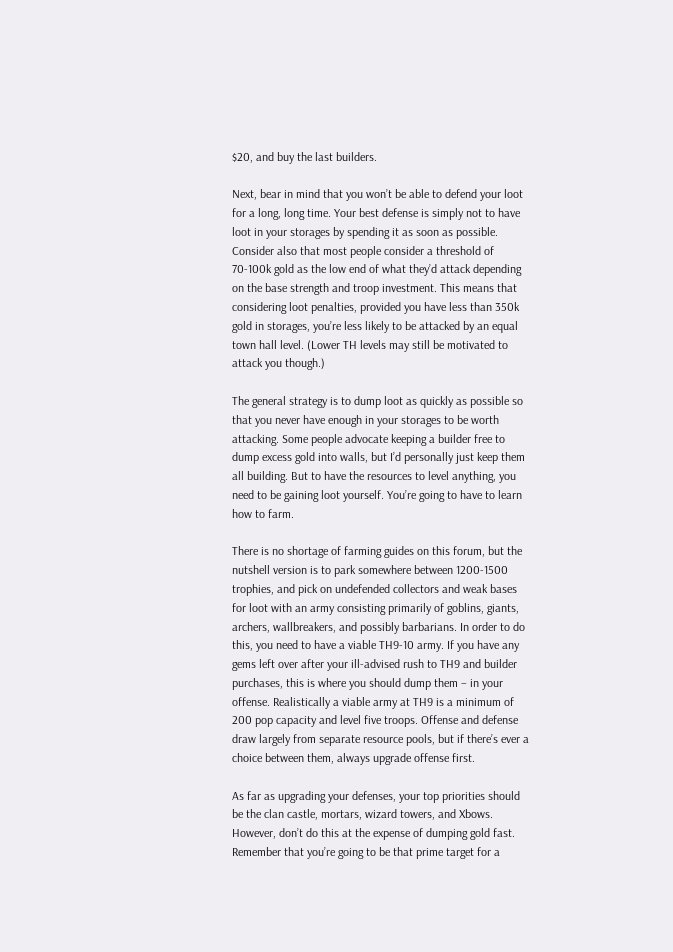$20, and buy the last builders.

Next, bear in mind that you won’t be able to defend your loot for a long, long time. Your best defense is simply not to have loot in your storages by spending it as soon as possible. Consider also that most people consider a threshold of 70-100k gold as the low end of what they’d attack depending on the base strength and troop investment. This means that considering loot penalties, provided you have less than 350k gold in storages, you’re less likely to be attacked by an equal town hall level. (Lower TH levels may still be motivated to attack you though.)

The general strategy is to dump loot as quickly as possible so that you never have enough in your storages to be worth attacking. Some people advocate keeping a builder free to dump excess gold into walls, but I’d personally just keep them all building. But to have the resources to level anything, you need to be gaining loot yourself. You’re going to have to learn how to farm.

There is no shortage of farming guides on this forum, but the nutshell version is to park somewhere between 1200-1500 trophies, and pick on undefended collectors and weak bases for loot with an army consisting primarily of goblins, giants, archers, wallbreakers, and possibly barbarians. In order to do this, you need to have a viable TH9-10 army. If you have any gems left over after your ill-advised rush to TH9 and builder purchases, this is where you should dump them – in your offense. Realistically a viable army at TH9 is a minimum of 200 pop capacity and level five troops. Offense and defense draw largely from separate resource pools, but if there’s ever a choice between them, always upgrade offense first.

As far as upgrading your defenses, your top priorities should be the clan castle, mortars, wizard towers, and Xbows. However, don’t do this at the expense of dumping gold fast. Remember that you’re going to be that prime target for a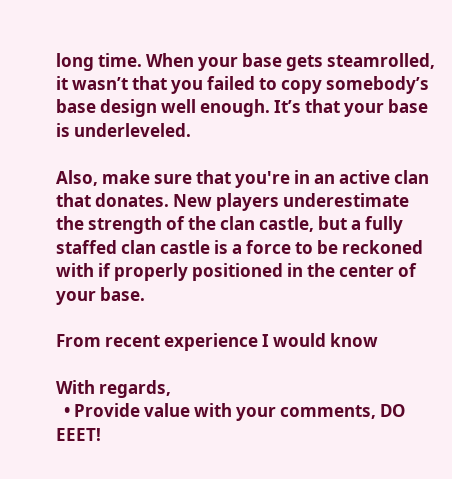long time. When your base gets steamrolled, it wasn’t that you failed to copy somebody’s base design well enough. It’s that your base is underleveled.

Also, make sure that you're in an active clan that donates. New players underestimate the strength of the clan castle, but a fully staffed clan castle is a force to be reckoned with if properly positioned in the center of your base.

From recent experience I would know

With regards,
  • Provide value with your comments, DO EEET!